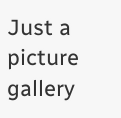Just a picture gallery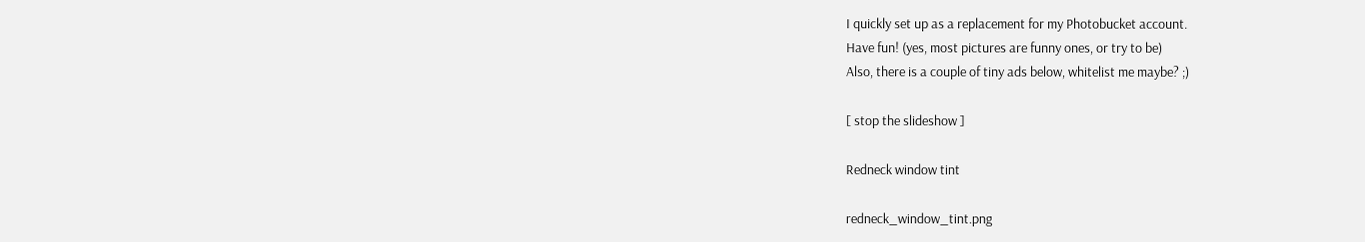I quickly set up as a replacement for my Photobucket account.
Have fun! (yes, most pictures are funny ones, or try to be)
Also, there is a couple of tiny ads below, whitelist me maybe? ;)

[ stop the slideshow ]

Redneck window tint

redneck_window_tint.png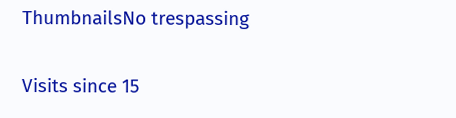ThumbnailsNo trespassing

Visits since 15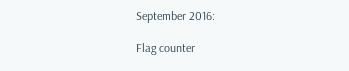September 2016:

Flag counter